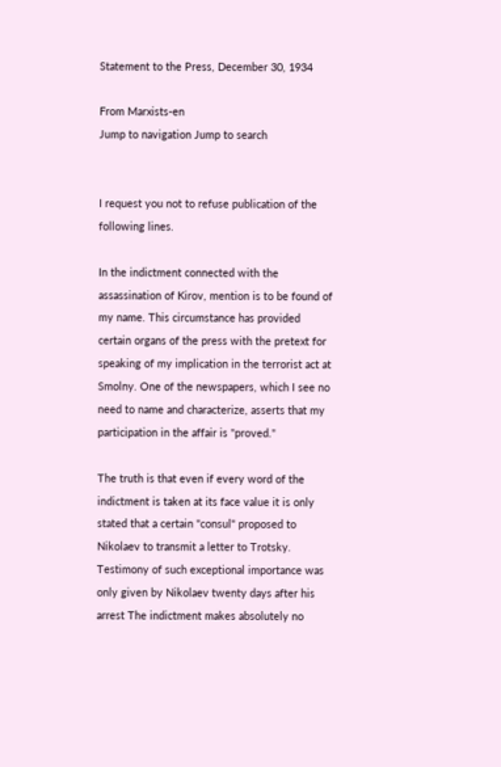Statement to the Press, December 30, 1934

From Marxists-en
Jump to navigation Jump to search


I request you not to refuse publication of the following lines.

In the indictment connected with the assassination of Kirov, mention is to be found of my name. This circumstance has provided certain organs of the press with the pretext for speaking of my implication in the terrorist act at Smolny. One of the newspapers, which I see no need to name and characterize, asserts that my participation in the affair is "proved."

The truth is that even if every word of the indictment is taken at its face value it is only stated that a certain "consul" proposed to Nikolaev to transmit a letter to Trotsky. Testimony of such exceptional importance was only given by Nikolaev twenty days after his arrest The indictment makes absolutely no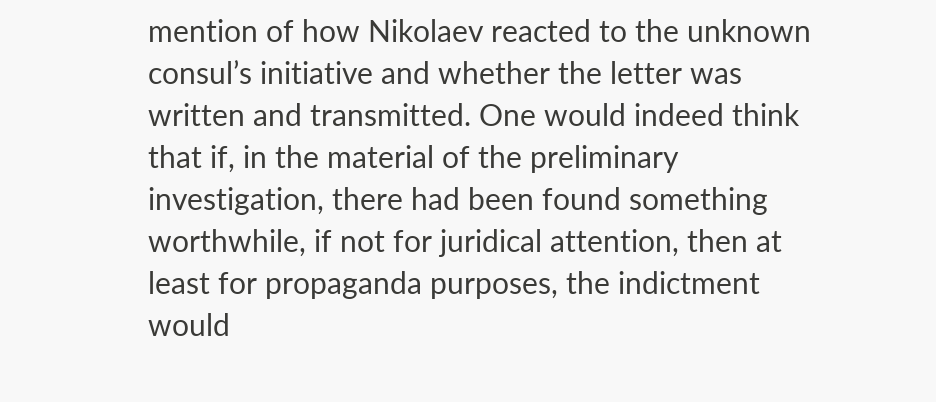mention of how Nikolaev reacted to the unknown consul’s initiative and whether the letter was written and transmitted. One would indeed think that if, in the material of the preliminary investigation, there had been found something worthwhile, if not for juridical attention, then at least for propaganda purposes, the indictment would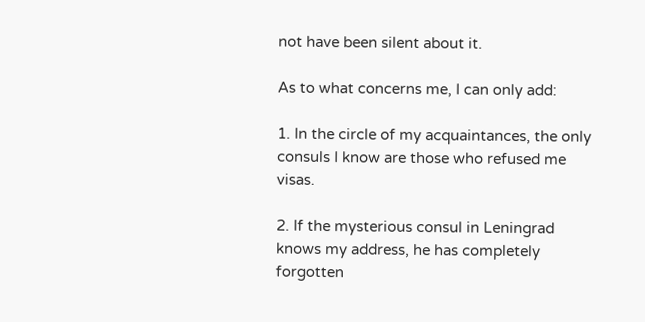not have been silent about it.

As to what concerns me, I can only add:

1. In the circle of my acquaintances, the only consuls I know are those who refused me visas.

2. If the mysterious consul in Leningrad knows my address, he has completely forgotten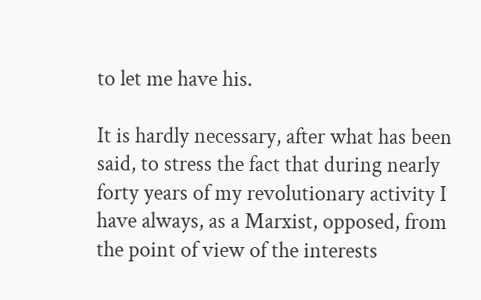to let me have his.

It is hardly necessary, after what has been said, to stress the fact that during nearly forty years of my revolutionary activity I have always, as a Marxist, opposed, from the point of view of the interests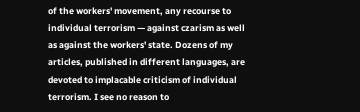of the workers' movement, any recourse to individual terrorism — against czarism as well as against the workers' state. Dozens of my articles, published in different languages, are devoted to implacable criticism of individual terrorism. I see no reason to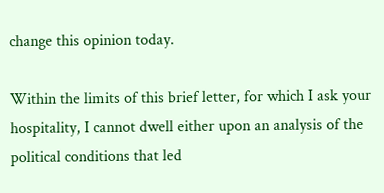change this opinion today.

Within the limits of this brief letter, for which I ask your hospitality, I cannot dwell either upon an analysis of the political conditions that led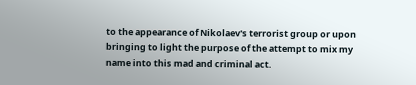to the appearance of Nikolaev's terrorist group or upon bringing to light the purpose of the attempt to mix my name into this mad and criminal act.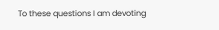To these questions I am devoting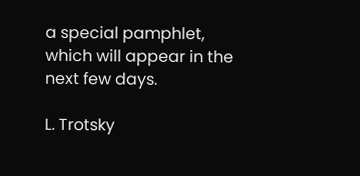a special pamphlet, which will appear in the next few days.

L. Trotsky